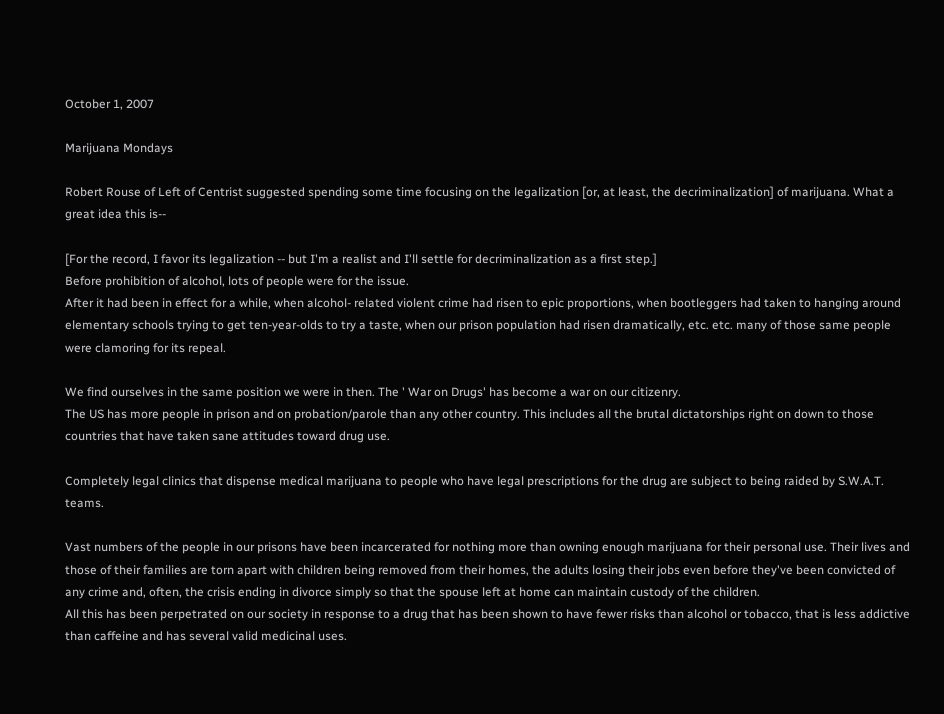October 1, 2007

Marijuana Mondays

Robert Rouse of Left of Centrist suggested spending some time focusing on the legalization [or, at least, the decriminalization] of marijuana. What a great idea this is--

[For the record, I favor its legalization -- but I'm a realist and I'll settle for decriminalization as a first step.]
Before prohibition of alcohol, lots of people were for the issue.
After it had been in effect for a while, when alcohol- related violent crime had risen to epic proportions, when bootleggers had taken to hanging around elementary schools trying to get ten-year-olds to try a taste, when our prison population had risen dramatically, etc. etc. many of those same people were clamoring for its repeal.

We find ourselves in the same position we were in then. The ' War on Drugs' has become a war on our citizenry.
The US has more people in prison and on probation/parole than any other country. This includes all the brutal dictatorships right on down to those countries that have taken sane attitudes toward drug use.

Completely legal clinics that dispense medical marijuana to people who have legal prescriptions for the drug are subject to being raided by S.W.A.T. teams.

Vast numbers of the people in our prisons have been incarcerated for nothing more than owning enough marijuana for their personal use. Their lives and those of their families are torn apart with children being removed from their homes, the adults losing their jobs even before they've been convicted of any crime and, often, the crisis ending in divorce simply so that the spouse left at home can maintain custody of the children.
All this has been perpetrated on our society in response to a drug that has been shown to have fewer risks than alcohol or tobacco, that is less addictive than caffeine and has several valid medicinal uses.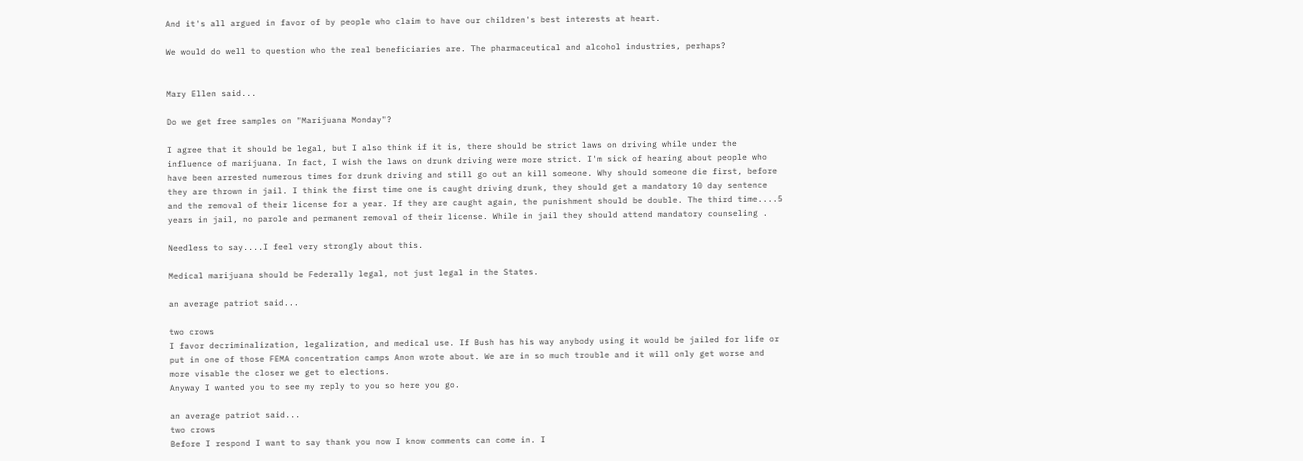And it's all argued in favor of by people who claim to have our children's best interests at heart.

We would do well to question who the real beneficiaries are. The pharmaceutical and alcohol industries, perhaps?


Mary Ellen said...

Do we get free samples on "Marijuana Monday"?

I agree that it should be legal, but I also think if it is, there should be strict laws on driving while under the influence of marijuana. In fact, I wish the laws on drunk driving were more strict. I'm sick of hearing about people who have been arrested numerous times for drunk driving and still go out an kill someone. Why should someone die first, before they are thrown in jail. I think the first time one is caught driving drunk, they should get a mandatory 10 day sentence and the removal of their license for a year. If they are caught again, the punishment should be double. The third time....5 years in jail, no parole and permanent removal of their license. While in jail they should attend mandatory counseling .

Needless to say....I feel very strongly about this.

Medical marijuana should be Federally legal, not just legal in the States.

an average patriot said...

two crows
I favor decriminalization, legalization, and medical use. If Bush has his way anybody using it would be jailed for life or put in one of those FEMA concentration camps Anon wrote about. We are in so much trouble and it will only get worse and more visable the closer we get to elections.
Anyway I wanted you to see my reply to you so here you go.

an average patriot said...
two crows
Before I respond I want to say thank you now I know comments can come in. I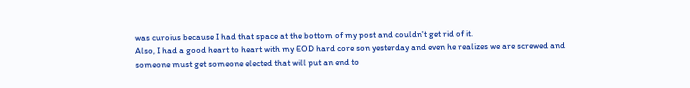was curoius because I had that space at the bottom of my post and couldn't get rid of it.
Also, I had a good heart to heart with my EOD hard core son yesterday and even he realizes we are screwed and someone must get someone elected that will put an end to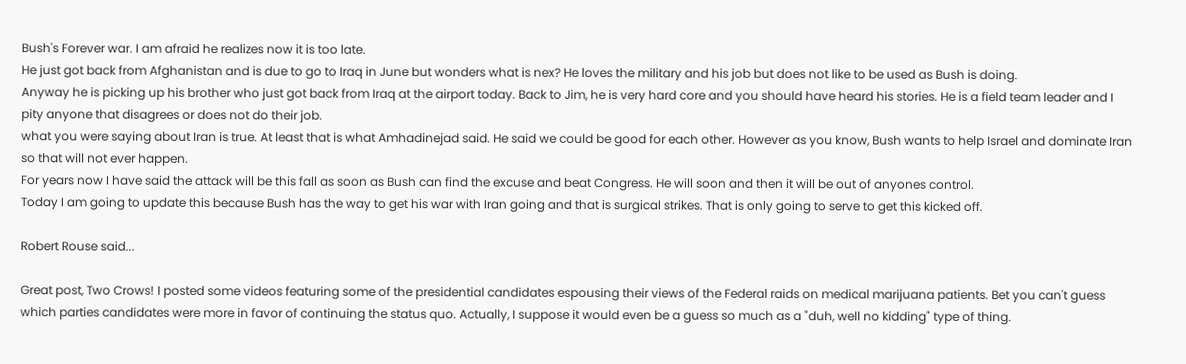Bush's Forever war. I am afraid he realizes now it is too late.
He just got back from Afghanistan and is due to go to Iraq in June but wonders what is nex? He loves the military and his job but does not like to be used as Bush is doing.
Anyway he is picking up his brother who just got back from Iraq at the airport today. Back to Jim, he is very hard core and you should have heard his stories. He is a field team leader and I pity anyone that disagrees or does not do their job.
what you were saying about Iran is true. At least that is what Amhadinejad said. He said we could be good for each other. However as you know, Bush wants to help Israel and dominate Iran so that will not ever happen.
For years now I have said the attack will be this fall as soon as Bush can find the excuse and beat Congress. He will soon and then it will be out of anyones control.
Today I am going to update this because Bush has the way to get his war with Iran going and that is surgical strikes. That is only going to serve to get this kicked off.

Robert Rouse said...

Great post, Two Crows! I posted some videos featuring some of the presidential candidates espousing their views of the Federal raids on medical marijuana patients. Bet you can't guess which parties candidates were more in favor of continuing the status quo. Actually, I suppose it would even be a guess so much as a "duh, well no kidding" type of thing.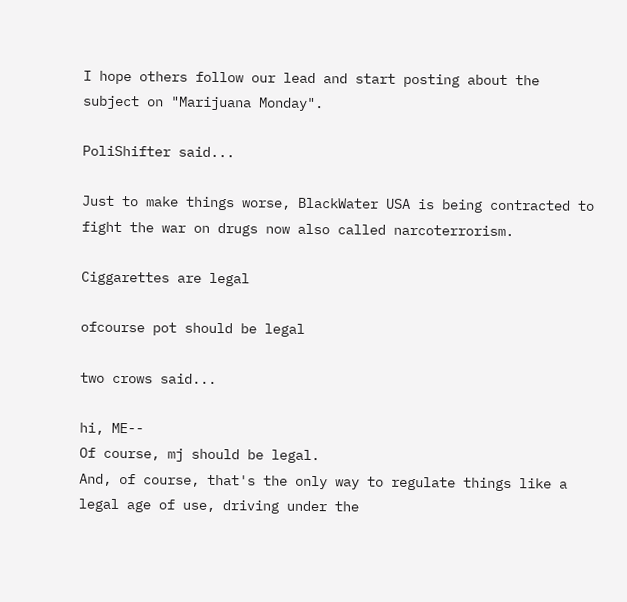I hope others follow our lead and start posting about the subject on "Marijuana Monday".

PoliShifter said...

Just to make things worse, BlackWater USA is being contracted to fight the war on drugs now also called narcoterrorism.

Ciggarettes are legal

ofcourse pot should be legal

two crows said...

hi, ME--
Of course, mj should be legal.
And, of course, that's the only way to regulate things like a legal age of use, driving under the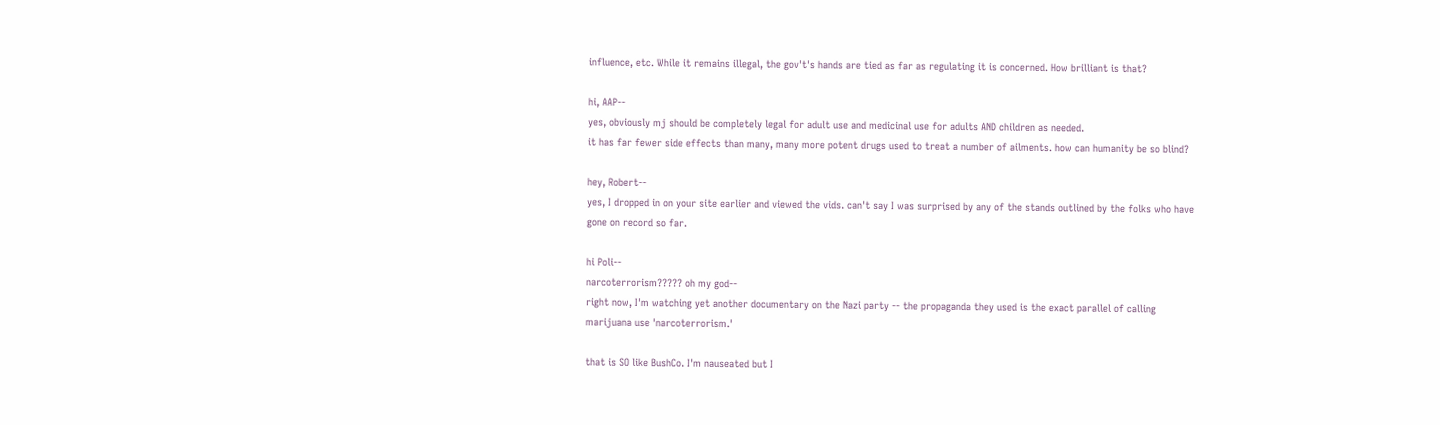influence, etc. While it remains illegal, the gov't's hands are tied as far as regulating it is concerned. How brilliant is that?

hi, AAP--
yes, obviously mj should be completely legal for adult use and medicinal use for adults AND children as needed.
it has far fewer side effects than many, many more potent drugs used to treat a number of ailments. how can humanity be so blind?

hey, Robert--
yes, I dropped in on your site earlier and viewed the vids. can't say I was surprised by any of the stands outlined by the folks who have gone on record so far.

hi Poli--
narcoterrorism????? oh my god--
right now, I'm watching yet another documentary on the Nazi party -- the propaganda they used is the exact parallel of calling marijuana use 'narcoterrorism.'

that is SO like BushCo. I'm nauseated but I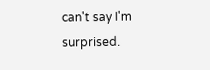can't say I'm surprised.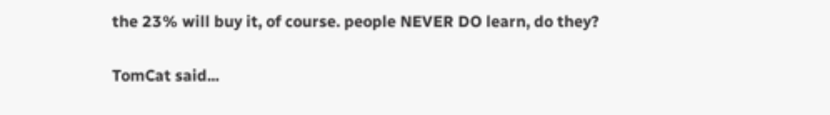the 23% will buy it, of course. people NEVER DO learn, do they?

TomCat said...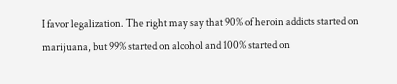I favor legalization. The right may say that 90% of heroin addicts started on marijuana, but 99% started on alcohol and 100% started on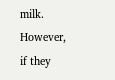milk. However, if they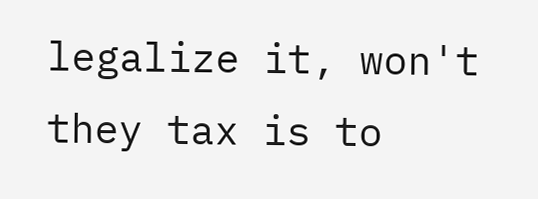legalize it, won't they tax is to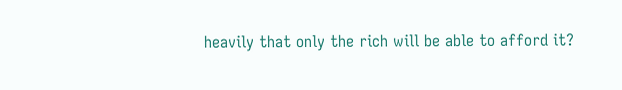heavily that only the rich will be able to afford it?